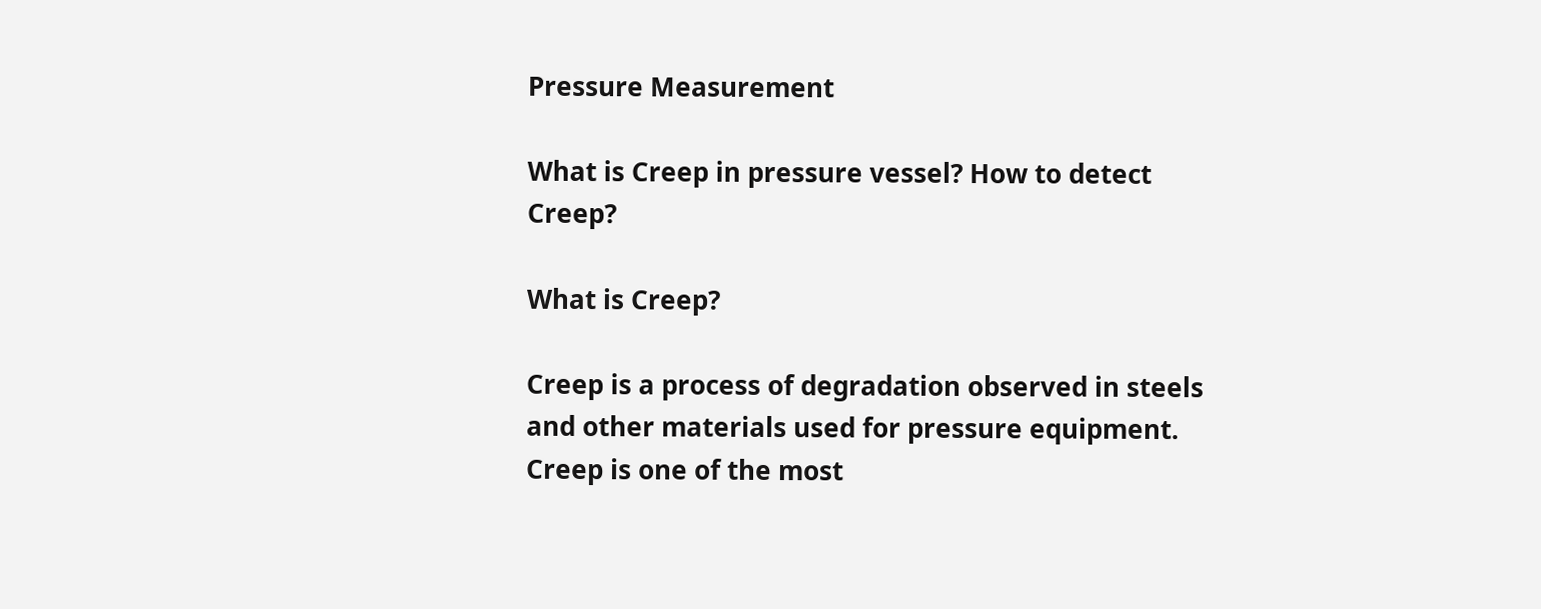Pressure Measurement

What is Creep in pressure vessel? How to detect Creep?

What is Creep?

Creep is a process of degradation observed in steels and other materials used for pressure equipment. Creep is one of the most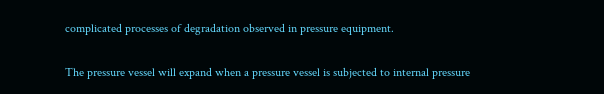complicated processes of degradation observed in pressure equipment.

The pressure vessel will expand when a pressure vessel is subjected to internal pressure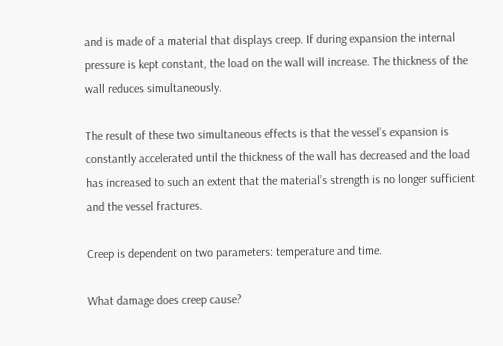and is made of a material that displays creep. If during expansion the internal pressure is kept constant, the load on the wall will increase. The thickness of the wall reduces simultaneously.

The result of these two simultaneous effects is that the vessel’s expansion is constantly accelerated until the thickness of the wall has decreased and the load has increased to such an extent that the material’s strength is no longer sufficient and the vessel fractures.

Creep is dependent on two parameters: temperature and time.

What damage does creep cause?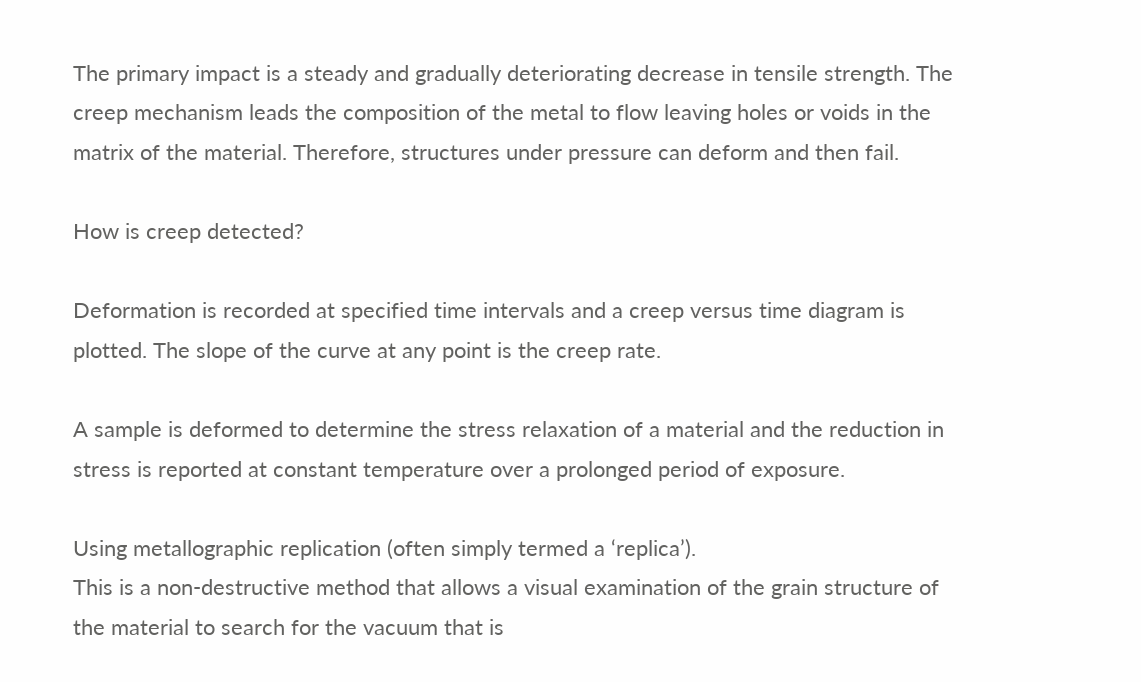The primary impact is a steady and gradually deteriorating decrease in tensile strength. The creep mechanism leads the composition of the metal to flow leaving holes or voids in the matrix of the material. Therefore, structures under pressure can deform and then fail.

How is creep detected?

Deformation is recorded at specified time intervals and a creep versus time diagram is plotted. The slope of the curve at any point is the creep rate.

A sample is deformed to determine the stress relaxation of a material and the reduction in stress is reported at constant temperature over a prolonged period of exposure.

Using metallographic replication (often simply termed a ‘replica’).
This is a non-destructive method that allows a visual examination of the grain structure of the material to search for the vacuum that is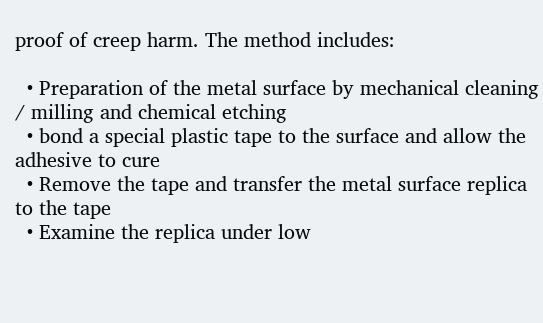proof of creep harm. The method includes:

  • Preparation of the metal surface by mechanical cleaning / milling and chemical etching
  • bond a special plastic tape to the surface and allow the adhesive to cure
  • Remove the tape and transfer the metal surface replica to the tape
  • Examine the replica under low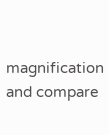magnification and compare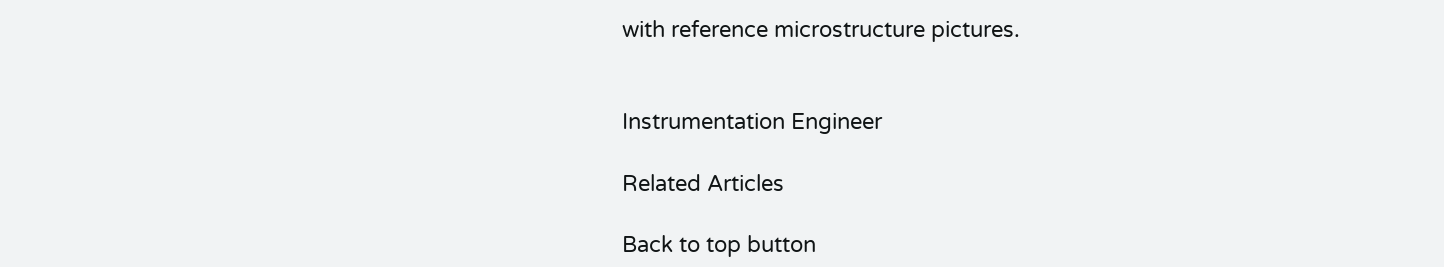with reference microstructure pictures.


Instrumentation Engineer

Related Articles

Back to top button